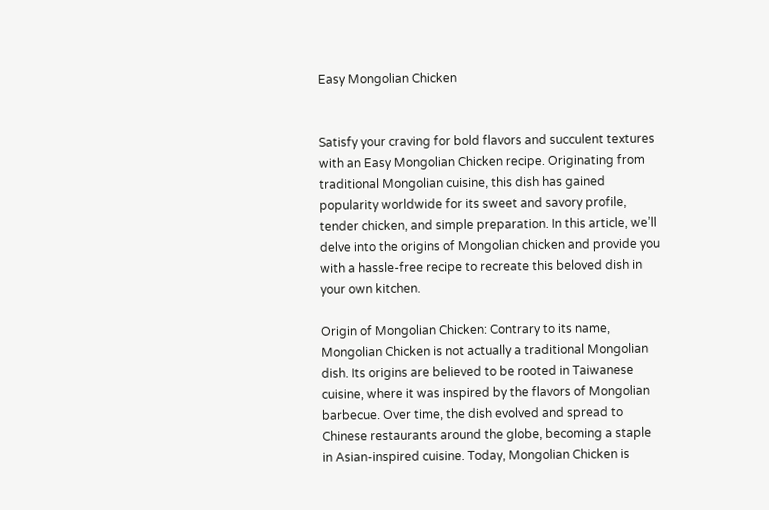Easy Mongolian Chicken


Satisfy your craving for bold flavors and succulent textures with an Easy Mongolian Chicken recipe. Originating from traditional Mongolian cuisine, this dish has gained popularity worldwide for its sweet and savory profile, tender chicken, and simple preparation. In this article, we’ll delve into the origins of Mongolian chicken and provide you with a hassle-free recipe to recreate this beloved dish in your own kitchen.

Origin of Mongolian Chicken: Contrary to its name, Mongolian Chicken is not actually a traditional Mongolian dish. Its origins are believed to be rooted in Taiwanese cuisine, where it was inspired by the flavors of Mongolian barbecue. Over time, the dish evolved and spread to Chinese restaurants around the globe, becoming a staple in Asian-inspired cuisine. Today, Mongolian Chicken is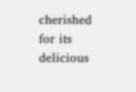cherished for its delicious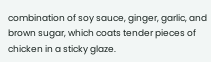combination of soy sauce, ginger, garlic, and brown sugar, which coats tender pieces of chicken in a sticky glaze.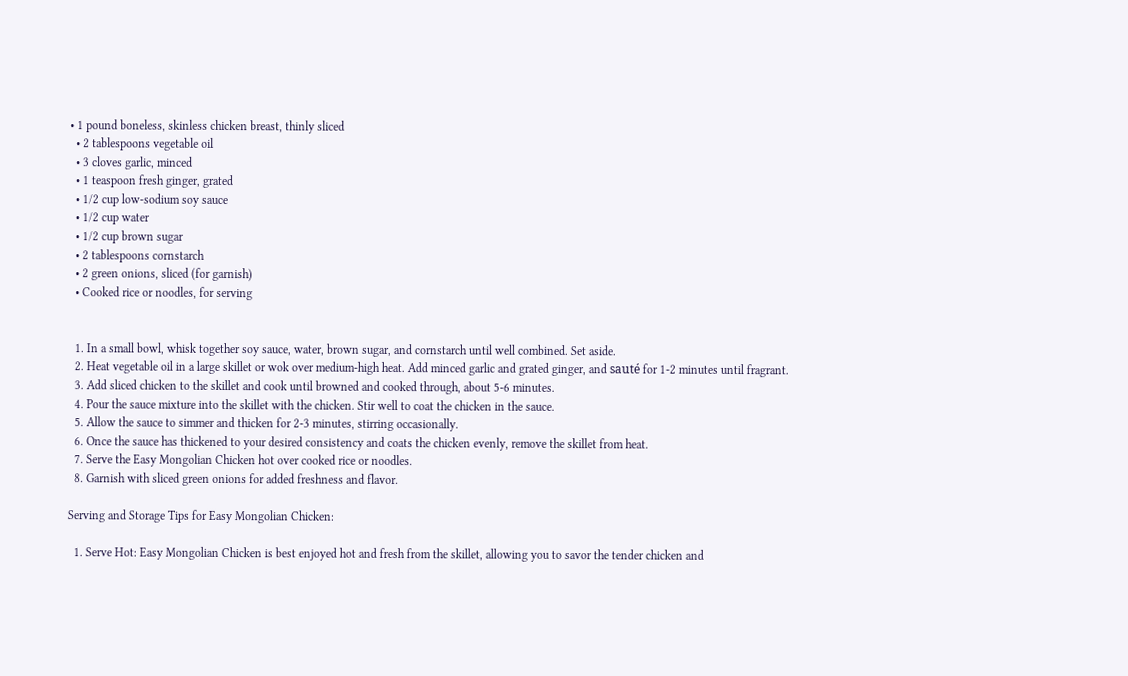• 1 pound boneless, skinless chicken breast, thinly sliced
  • 2 tablespoons vegetable oil
  • 3 cloves garlic, minced
  • 1 teaspoon fresh ginger, grated
  • 1/2 cup low-sodium soy sauce
  • 1/2 cup water
  • 1/2 cup brown sugar
  • 2 tablespoons cornstarch
  • 2 green onions, sliced (for garnish)
  • Cooked rice or noodles, for serving


  1. In a small bowl, whisk together soy sauce, water, brown sugar, and cornstarch until well combined. Set aside.
  2. Heat vegetable oil in a large skillet or wok over medium-high heat. Add minced garlic and grated ginger, and sauté for 1-2 minutes until fragrant.
  3. Add sliced chicken to the skillet and cook until browned and cooked through, about 5-6 minutes.
  4. Pour the sauce mixture into the skillet with the chicken. Stir well to coat the chicken in the sauce.
  5. Allow the sauce to simmer and thicken for 2-3 minutes, stirring occasionally.
  6. Once the sauce has thickened to your desired consistency and coats the chicken evenly, remove the skillet from heat.
  7. Serve the Easy Mongolian Chicken hot over cooked rice or noodles.
  8. Garnish with sliced green onions for added freshness and flavor.

Serving and Storage Tips for Easy Mongolian Chicken:

  1. Serve Hot: Easy Mongolian Chicken is best enjoyed hot and fresh from the skillet, allowing you to savor the tender chicken and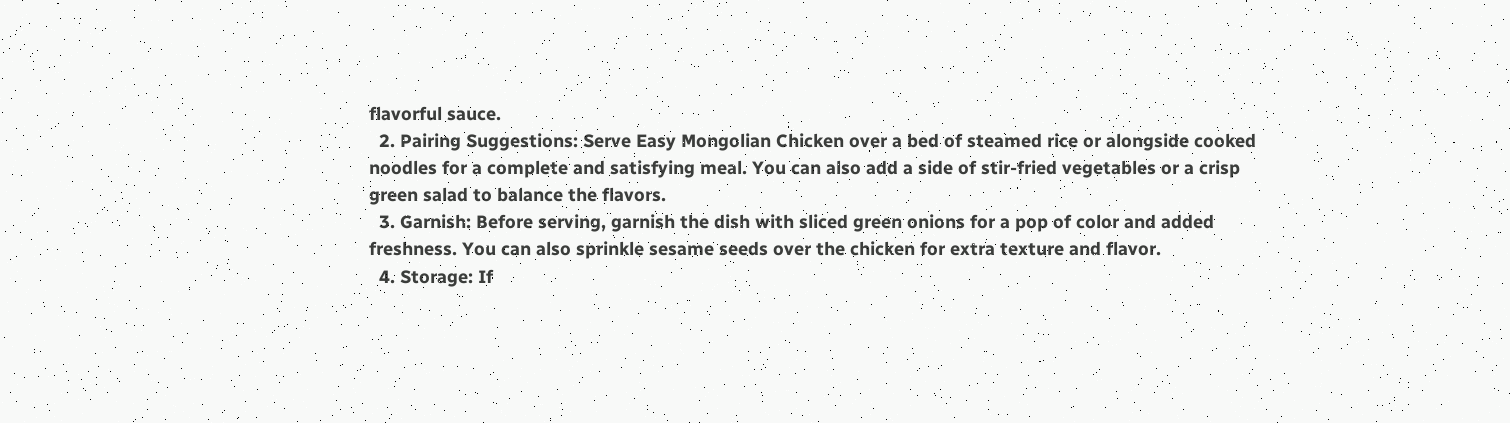flavorful sauce.
  2. Pairing Suggestions: Serve Easy Mongolian Chicken over a bed of steamed rice or alongside cooked noodles for a complete and satisfying meal. You can also add a side of stir-fried vegetables or a crisp green salad to balance the flavors.
  3. Garnish: Before serving, garnish the dish with sliced green onions for a pop of color and added freshness. You can also sprinkle sesame seeds over the chicken for extra texture and flavor.
  4. Storage: If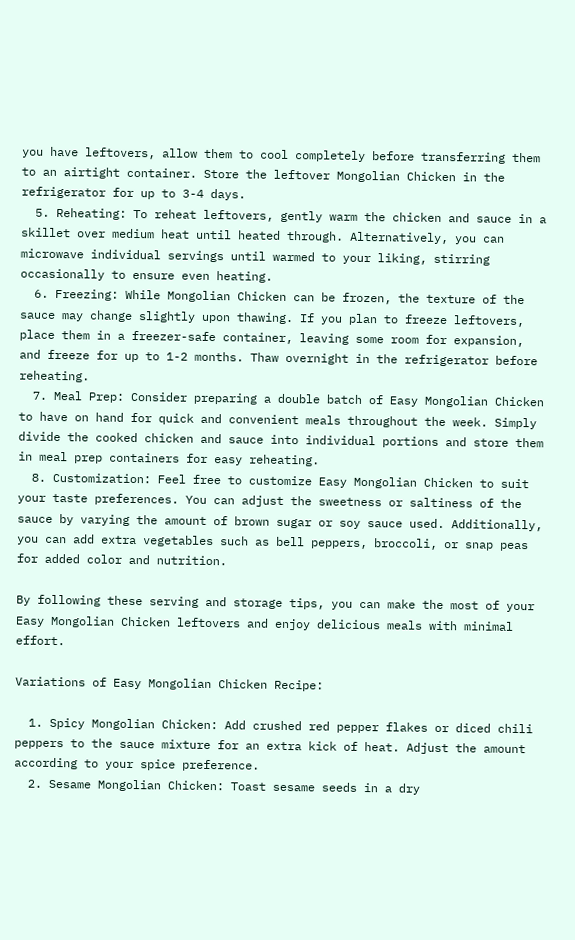you have leftovers, allow them to cool completely before transferring them to an airtight container. Store the leftover Mongolian Chicken in the refrigerator for up to 3-4 days.
  5. Reheating: To reheat leftovers, gently warm the chicken and sauce in a skillet over medium heat until heated through. Alternatively, you can microwave individual servings until warmed to your liking, stirring occasionally to ensure even heating.
  6. Freezing: While Mongolian Chicken can be frozen, the texture of the sauce may change slightly upon thawing. If you plan to freeze leftovers, place them in a freezer-safe container, leaving some room for expansion, and freeze for up to 1-2 months. Thaw overnight in the refrigerator before reheating.
  7. Meal Prep: Consider preparing a double batch of Easy Mongolian Chicken to have on hand for quick and convenient meals throughout the week. Simply divide the cooked chicken and sauce into individual portions and store them in meal prep containers for easy reheating.
  8. Customization: Feel free to customize Easy Mongolian Chicken to suit your taste preferences. You can adjust the sweetness or saltiness of the sauce by varying the amount of brown sugar or soy sauce used. Additionally, you can add extra vegetables such as bell peppers, broccoli, or snap peas for added color and nutrition.

By following these serving and storage tips, you can make the most of your Easy Mongolian Chicken leftovers and enjoy delicious meals with minimal effort.

Variations of Easy Mongolian Chicken Recipe:

  1. Spicy Mongolian Chicken: Add crushed red pepper flakes or diced chili peppers to the sauce mixture for an extra kick of heat. Adjust the amount according to your spice preference.
  2. Sesame Mongolian Chicken: Toast sesame seeds in a dry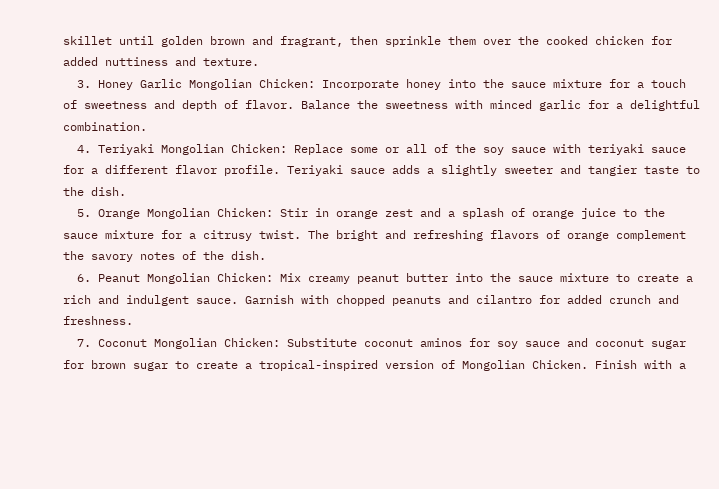skillet until golden brown and fragrant, then sprinkle them over the cooked chicken for added nuttiness and texture.
  3. Honey Garlic Mongolian Chicken: Incorporate honey into the sauce mixture for a touch of sweetness and depth of flavor. Balance the sweetness with minced garlic for a delightful combination.
  4. Teriyaki Mongolian Chicken: Replace some or all of the soy sauce with teriyaki sauce for a different flavor profile. Teriyaki sauce adds a slightly sweeter and tangier taste to the dish.
  5. Orange Mongolian Chicken: Stir in orange zest and a splash of orange juice to the sauce mixture for a citrusy twist. The bright and refreshing flavors of orange complement the savory notes of the dish.
  6. Peanut Mongolian Chicken: Mix creamy peanut butter into the sauce mixture to create a rich and indulgent sauce. Garnish with chopped peanuts and cilantro for added crunch and freshness.
  7. Coconut Mongolian Chicken: Substitute coconut aminos for soy sauce and coconut sugar for brown sugar to create a tropical-inspired version of Mongolian Chicken. Finish with a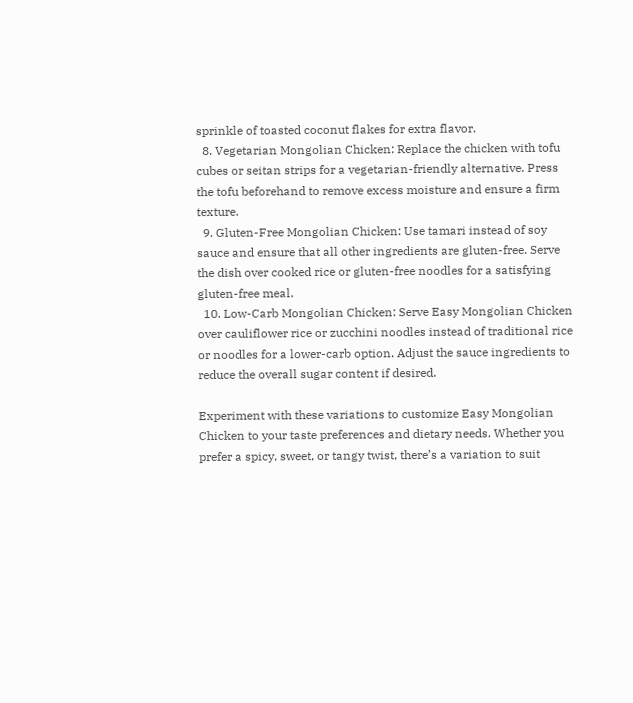sprinkle of toasted coconut flakes for extra flavor.
  8. Vegetarian Mongolian Chicken: Replace the chicken with tofu cubes or seitan strips for a vegetarian-friendly alternative. Press the tofu beforehand to remove excess moisture and ensure a firm texture.
  9. Gluten-Free Mongolian Chicken: Use tamari instead of soy sauce and ensure that all other ingredients are gluten-free. Serve the dish over cooked rice or gluten-free noodles for a satisfying gluten-free meal.
  10. Low-Carb Mongolian Chicken: Serve Easy Mongolian Chicken over cauliflower rice or zucchini noodles instead of traditional rice or noodles for a lower-carb option. Adjust the sauce ingredients to reduce the overall sugar content if desired.

Experiment with these variations to customize Easy Mongolian Chicken to your taste preferences and dietary needs. Whether you prefer a spicy, sweet, or tangy twist, there’s a variation to suit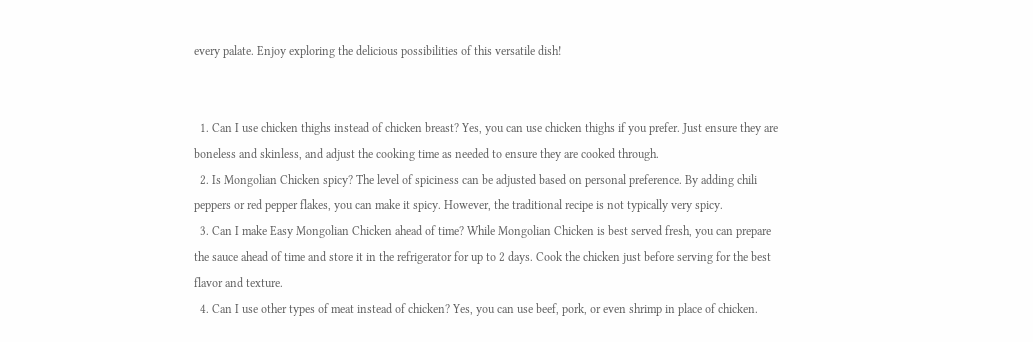every palate. Enjoy exploring the delicious possibilities of this versatile dish!


  1. Can I use chicken thighs instead of chicken breast? Yes, you can use chicken thighs if you prefer. Just ensure they are boneless and skinless, and adjust the cooking time as needed to ensure they are cooked through.
  2. Is Mongolian Chicken spicy? The level of spiciness can be adjusted based on personal preference. By adding chili peppers or red pepper flakes, you can make it spicy. However, the traditional recipe is not typically very spicy.
  3. Can I make Easy Mongolian Chicken ahead of time? While Mongolian Chicken is best served fresh, you can prepare the sauce ahead of time and store it in the refrigerator for up to 2 days. Cook the chicken just before serving for the best flavor and texture.
  4. Can I use other types of meat instead of chicken? Yes, you can use beef, pork, or even shrimp in place of chicken.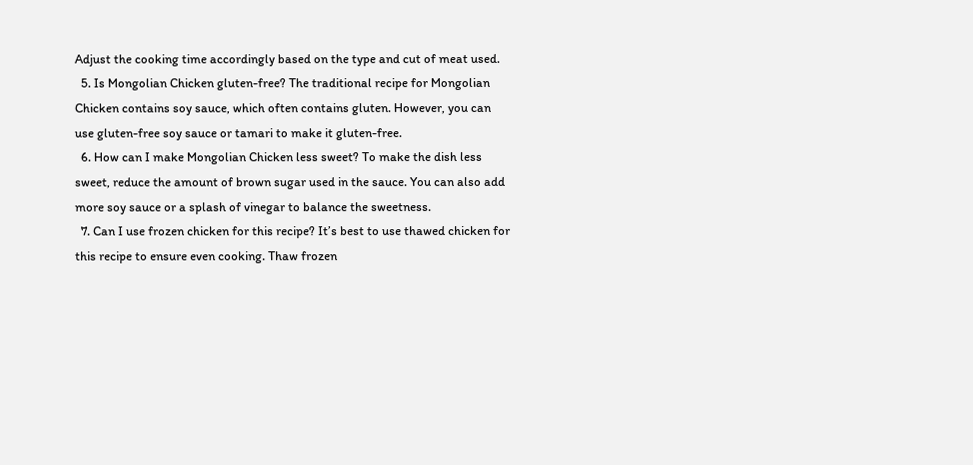Adjust the cooking time accordingly based on the type and cut of meat used.
  5. Is Mongolian Chicken gluten-free? The traditional recipe for Mongolian Chicken contains soy sauce, which often contains gluten. However, you can use gluten-free soy sauce or tamari to make it gluten-free.
  6. How can I make Mongolian Chicken less sweet? To make the dish less sweet, reduce the amount of brown sugar used in the sauce. You can also add more soy sauce or a splash of vinegar to balance the sweetness.
  7. Can I use frozen chicken for this recipe? It’s best to use thawed chicken for this recipe to ensure even cooking. Thaw frozen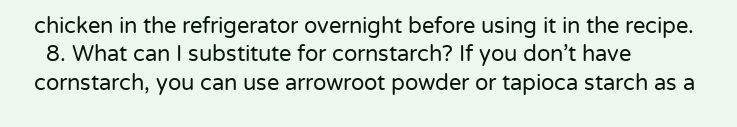chicken in the refrigerator overnight before using it in the recipe.
  8. What can I substitute for cornstarch? If you don’t have cornstarch, you can use arrowroot powder or tapioca starch as a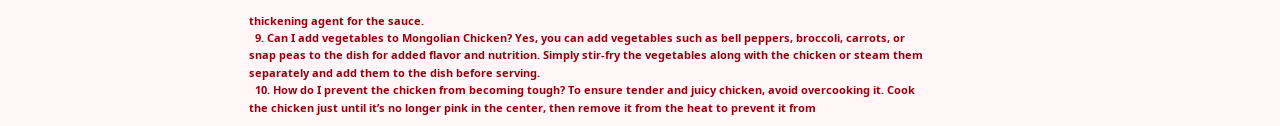thickening agent for the sauce.
  9. Can I add vegetables to Mongolian Chicken? Yes, you can add vegetables such as bell peppers, broccoli, carrots, or snap peas to the dish for added flavor and nutrition. Simply stir-fry the vegetables along with the chicken or steam them separately and add them to the dish before serving.
  10. How do I prevent the chicken from becoming tough? To ensure tender and juicy chicken, avoid overcooking it. Cook the chicken just until it’s no longer pink in the center, then remove it from the heat to prevent it from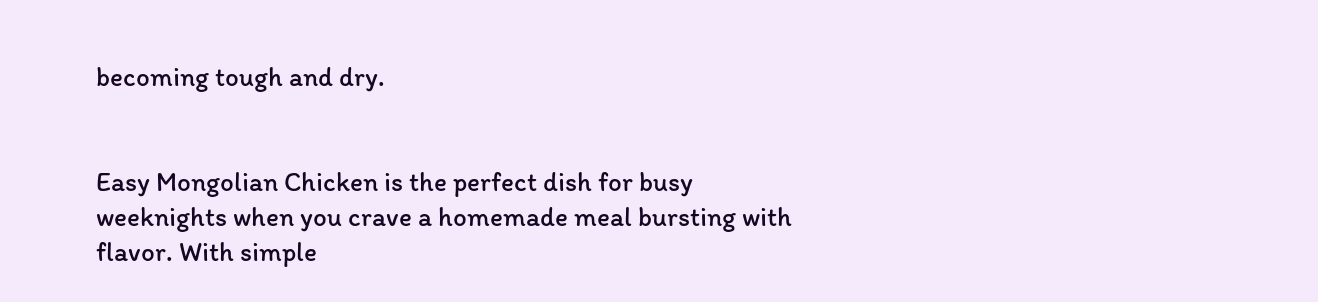becoming tough and dry.


Easy Mongolian Chicken is the perfect dish for busy weeknights when you crave a homemade meal bursting with flavor. With simple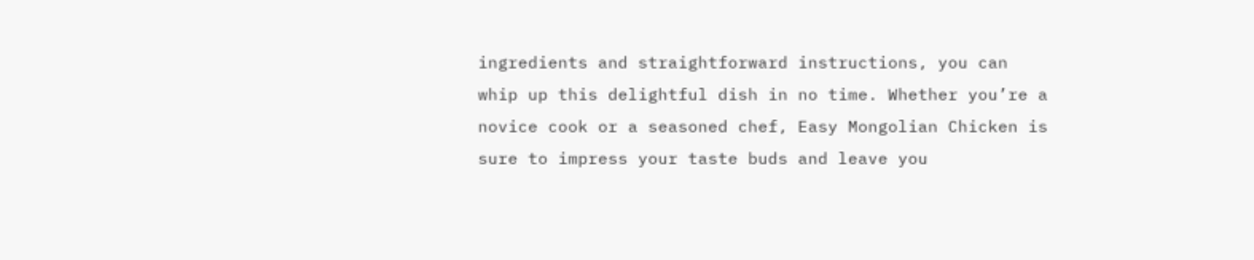ingredients and straightforward instructions, you can whip up this delightful dish in no time. Whether you’re a novice cook or a seasoned chef, Easy Mongolian Chicken is sure to impress your taste buds and leave you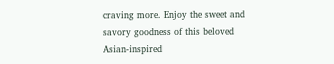craving more. Enjoy the sweet and savory goodness of this beloved Asian-inspired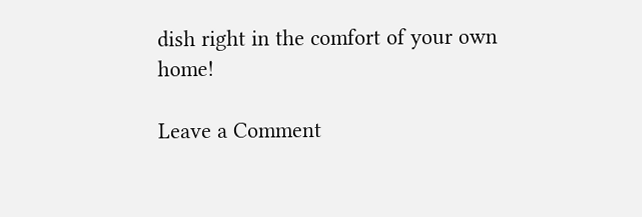dish right in the comfort of your own home!

Leave a Comment